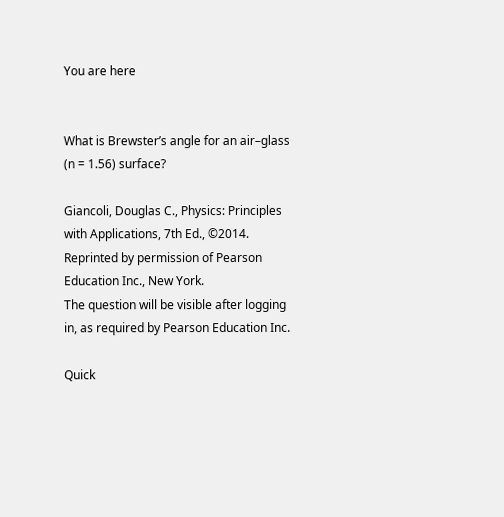You are here


What is Brewster’s angle for an air–glass (n = 1.56) surface?

Giancoli, Douglas C., Physics: Principles with Applications, 7th Ed., ©2014. Reprinted by permission of Pearson Education Inc., New York.
The question will be visible after logging in, as required by Pearson Education Inc.

Quick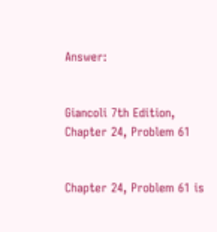Answer:


Giancoli 7th Edition, Chapter 24, Problem 61


Chapter 24, Problem 61 is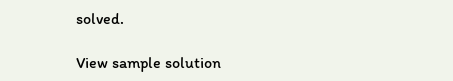solved.

View sample solution